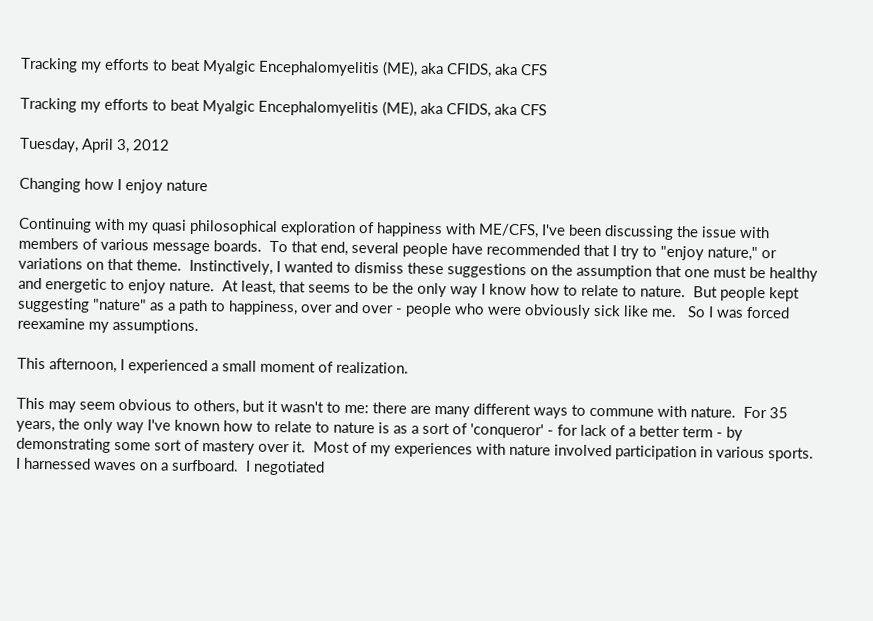Tracking my efforts to beat Myalgic Encephalomyelitis (ME), aka CFIDS, aka CFS

Tracking my efforts to beat Myalgic Encephalomyelitis (ME), aka CFIDS, aka CFS

Tuesday, April 3, 2012

Changing how I enjoy nature

Continuing with my quasi philosophical exploration of happiness with ME/CFS, I've been discussing the issue with members of various message boards.  To that end, several people have recommended that I try to "enjoy nature," or variations on that theme.  Instinctively, I wanted to dismiss these suggestions on the assumption that one must be healthy and energetic to enjoy nature.  At least, that seems to be the only way I know how to relate to nature.  But people kept suggesting "nature" as a path to happiness, over and over - people who were obviously sick like me.   So I was forced reexamine my assumptions.

This afternoon, I experienced a small moment of realization.

This may seem obvious to others, but it wasn't to me: there are many different ways to commune with nature.  For 35 years, the only way I've known how to relate to nature is as a sort of 'conqueror' - for lack of a better term - by demonstrating some sort of mastery over it.  Most of my experiences with nature involved participation in various sports.  I harnessed waves on a surfboard.  I negotiated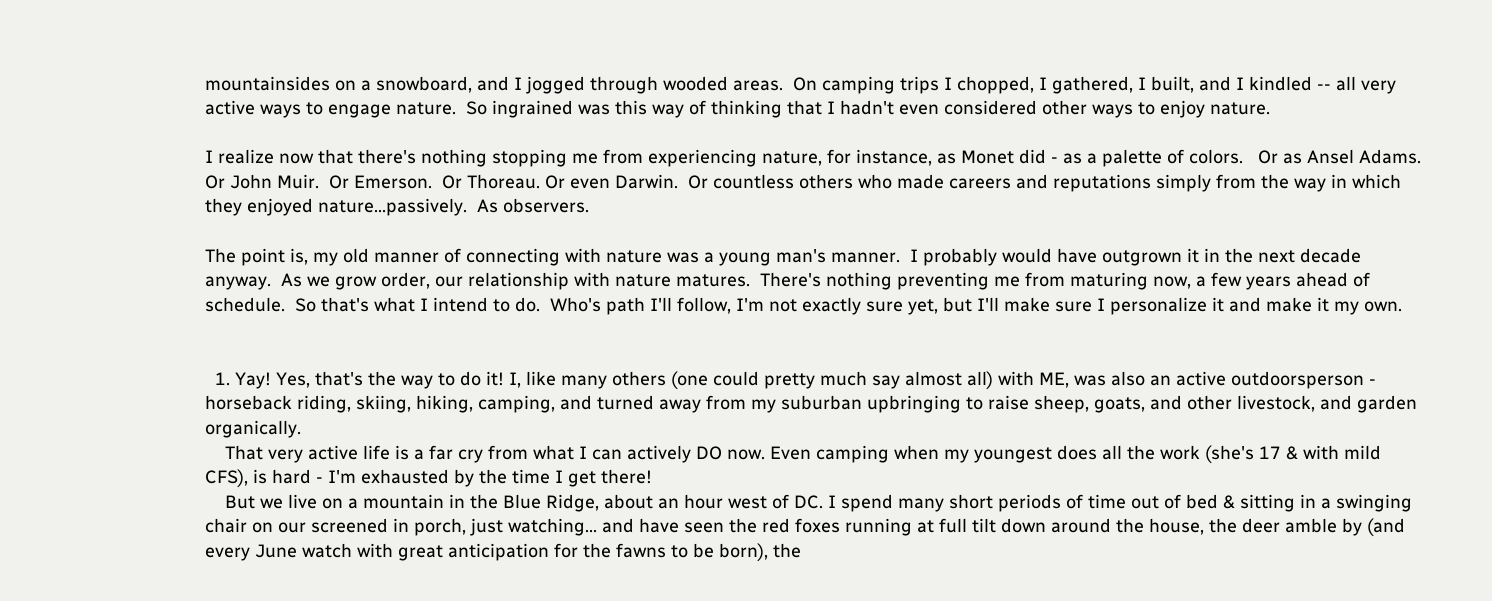mountainsides on a snowboard, and I jogged through wooded areas.  On camping trips I chopped, I gathered, I built, and I kindled -- all very active ways to engage nature.  So ingrained was this way of thinking that I hadn't even considered other ways to enjoy nature.

I realize now that there's nothing stopping me from experiencing nature, for instance, as Monet did - as a palette of colors.   Or as Ansel Adams.  Or John Muir.  Or Emerson.  Or Thoreau. Or even Darwin.  Or countless others who made careers and reputations simply from the way in which they enjoyed nature...passively.  As observers.

The point is, my old manner of connecting with nature was a young man's manner.  I probably would have outgrown it in the next decade anyway.  As we grow order, our relationship with nature matures.  There's nothing preventing me from maturing now, a few years ahead of schedule.  So that's what I intend to do.  Who's path I'll follow, I'm not exactly sure yet, but I'll make sure I personalize it and make it my own.


  1. Yay! Yes, that's the way to do it! I, like many others (one could pretty much say almost all) with ME, was also an active outdoorsperson - horseback riding, skiing, hiking, camping, and turned away from my suburban upbringing to raise sheep, goats, and other livestock, and garden organically.
    That very active life is a far cry from what I can actively DO now. Even camping when my youngest does all the work (she's 17 & with mild CFS), is hard - I'm exhausted by the time I get there!
    But we live on a mountain in the Blue Ridge, about an hour west of DC. I spend many short periods of time out of bed & sitting in a swinging chair on our screened in porch, just watching... and have seen the red foxes running at full tilt down around the house, the deer amble by (and every June watch with great anticipation for the fawns to be born), the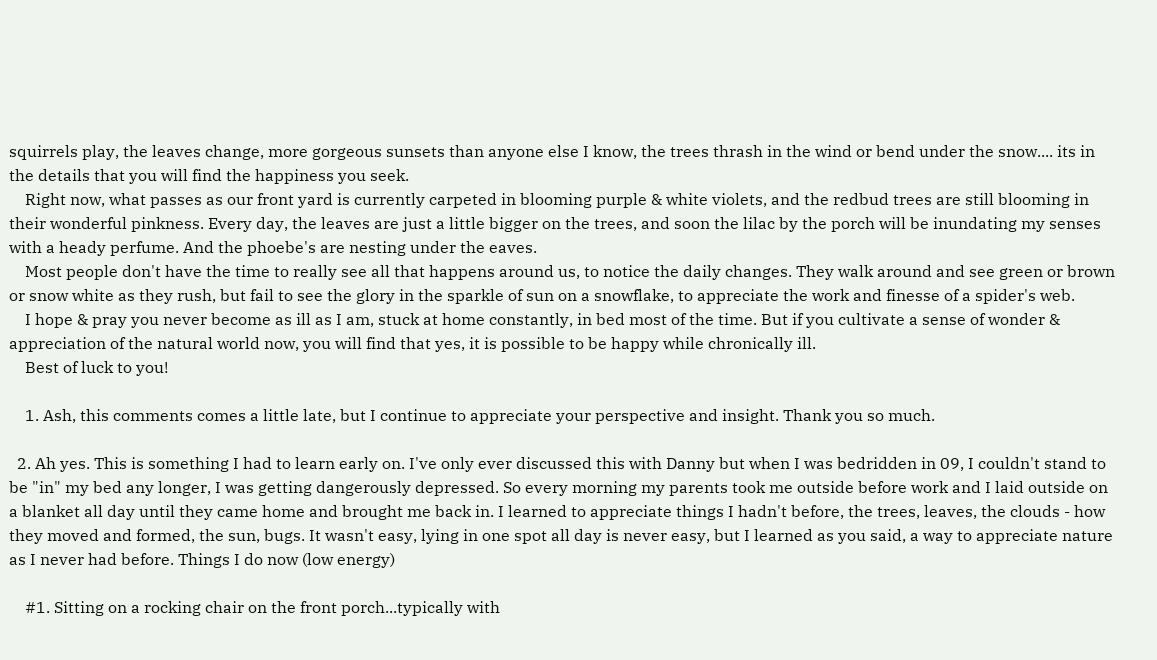squirrels play, the leaves change, more gorgeous sunsets than anyone else I know, the trees thrash in the wind or bend under the snow.... its in the details that you will find the happiness you seek.
    Right now, what passes as our front yard is currently carpeted in blooming purple & white violets, and the redbud trees are still blooming in their wonderful pinkness. Every day, the leaves are just a little bigger on the trees, and soon the lilac by the porch will be inundating my senses with a heady perfume. And the phoebe's are nesting under the eaves.
    Most people don't have the time to really see all that happens around us, to notice the daily changes. They walk around and see green or brown or snow white as they rush, but fail to see the glory in the sparkle of sun on a snowflake, to appreciate the work and finesse of a spider's web.
    I hope & pray you never become as ill as I am, stuck at home constantly, in bed most of the time. But if you cultivate a sense of wonder & appreciation of the natural world now, you will find that yes, it is possible to be happy while chronically ill.
    Best of luck to you!

    1. Ash, this comments comes a little late, but I continue to appreciate your perspective and insight. Thank you so much.

  2. Ah yes. This is something I had to learn early on. I've only ever discussed this with Danny but when I was bedridden in 09, I couldn't stand to be "in" my bed any longer, I was getting dangerously depressed. So every morning my parents took me outside before work and I laid outside on a blanket all day until they came home and brought me back in. I learned to appreciate things I hadn't before, the trees, leaves, the clouds - how they moved and formed, the sun, bugs. It wasn't easy, lying in one spot all day is never easy, but I learned as you said, a way to appreciate nature as I never had before. Things I do now (low energy)

    #1. Sitting on a rocking chair on the front porch...typically with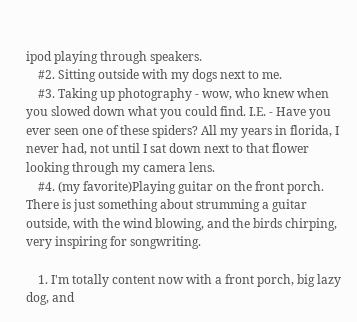ipod playing through speakers.
    #2. Sitting outside with my dogs next to me.
    #3. Taking up photography - wow, who knew when you slowed down what you could find. I.E. - Have you ever seen one of these spiders? All my years in florida, I never had, not until I sat down next to that flower looking through my camera lens.
    #4. (my favorite)Playing guitar on the front porch. There is just something about strumming a guitar outside, with the wind blowing, and the birds chirping, very inspiring for songwriting.

    1. I'm totally content now with a front porch, big lazy dog, and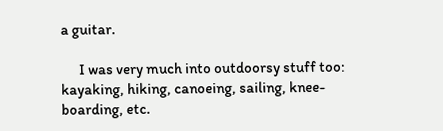a guitar.

      I was very much into outdoorsy stuff too: kayaking, hiking, canoeing, sailing, knee-boarding, etc.